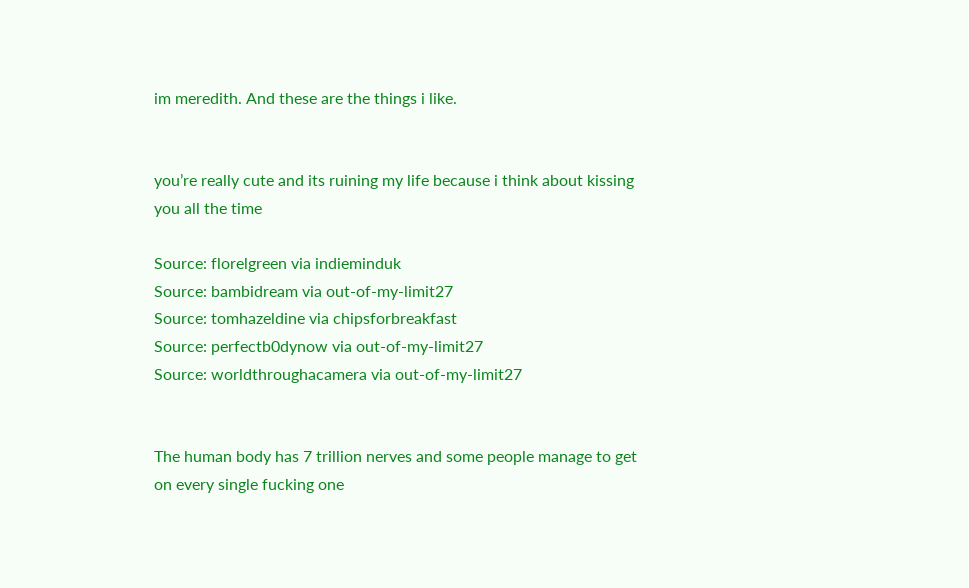im meredith. And these are the things i like.


you’re really cute and its ruining my life because i think about kissing you all the time

Source: florelgreen via indieminduk
Source: bambidream via out-of-my-limit27
Source: tomhazeldine via chipsforbreakfast
Source: perfectb0dynow via out-of-my-limit27
Source: worldthroughacamera via out-of-my-limit27


The human body has 7 trillion nerves and some people manage to get on every single fucking one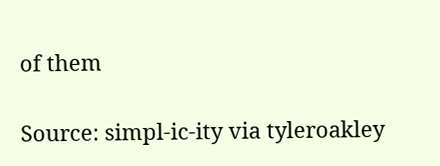of them

Source: simpl-ic-ity via tyleroakley